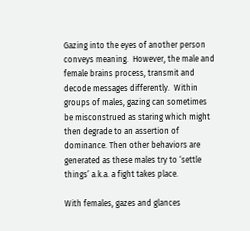Gazing into the eyes of another person conveys meaning.  However, the male and female brains process, transmit and decode messages differently.  Within groups of males, gazing can sometimes be misconstrued as staring which might then degrade to an assertion of dominance. Then other behaviors are generated as these males try to ‘settle things’ a.k.a. a fight takes place.

With females, gazes and glances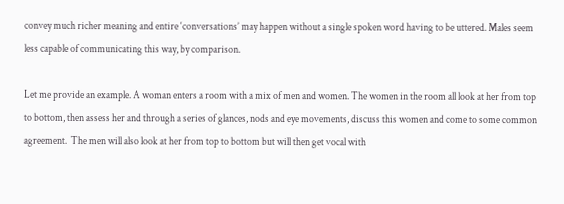convey much richer meaning and entire ‘conversations’ may happen without a single spoken word having to be uttered. Males seem less capable of communicating this way, by comparison.

Let me provide an example. A woman enters a room with a mix of men and women. The women in the room all look at her from top to bottom, then assess her and through a series of glances, nods and eye movements, discuss this women and come to some common agreement.  The men will also look at her from top to bottom but will then get vocal with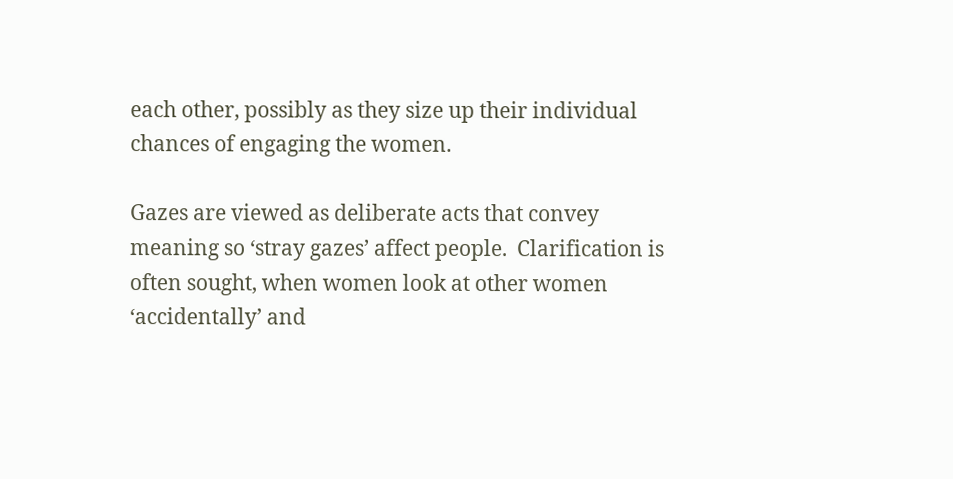each other, possibly as they size up their individual chances of engaging the women.

Gazes are viewed as deliberate acts that convey meaning so ‘stray gazes’ affect people.  Clarification is often sought, when women look at other women ‘accidentally’ and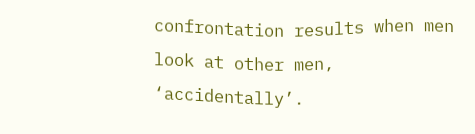confrontation results when men look at other men, ‘accidentally’.